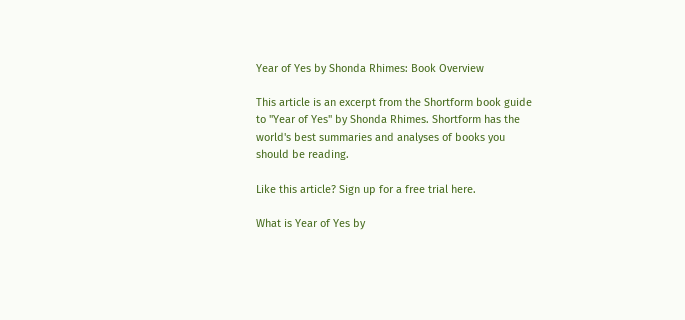Year of Yes by Shonda Rhimes: Book Overview

This article is an excerpt from the Shortform book guide to "Year of Yes" by Shonda Rhimes. Shortform has the world's best summaries and analyses of books you should be reading.

Like this article? Sign up for a free trial here.

What is Year of Yes by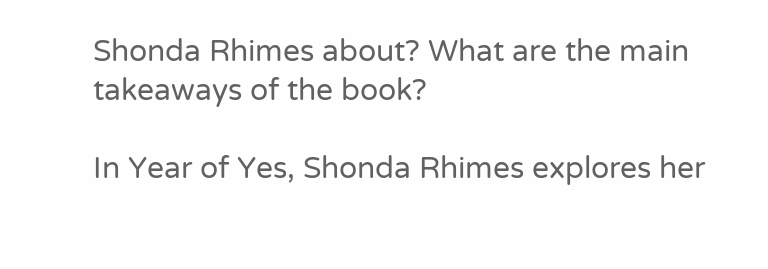Shonda Rhimes about? What are the main takeaways of the book?

In Year of Yes, Shonda Rhimes explores her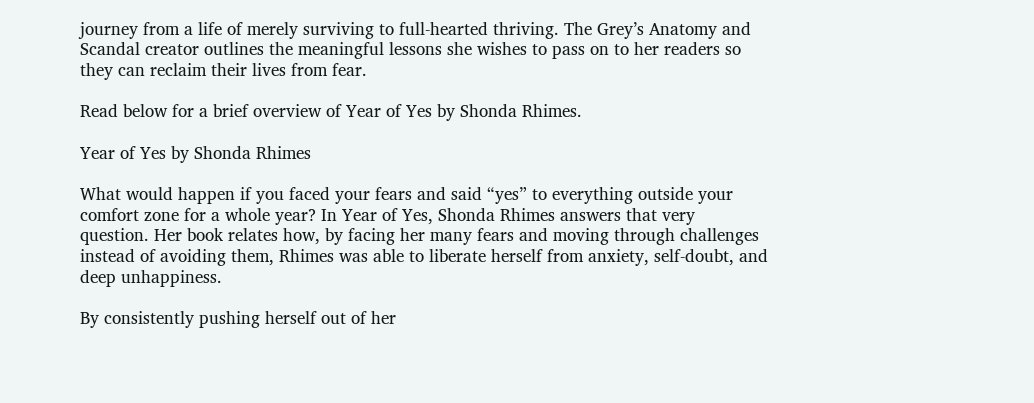journey from a life of merely surviving to full-hearted thriving. The Grey’s Anatomy and Scandal creator outlines the meaningful lessons she wishes to pass on to her readers so they can reclaim their lives from fear.

Read below for a brief overview of Year of Yes by Shonda Rhimes.

Year of Yes by Shonda Rhimes

What would happen if you faced your fears and said “yes” to everything outside your comfort zone for a whole year? In Year of Yes, Shonda Rhimes answers that very question. Her book relates how, by facing her many fears and moving through challenges instead of avoiding them, Rhimes was able to liberate herself from anxiety, self-doubt, and deep unhappiness.

By consistently pushing herself out of her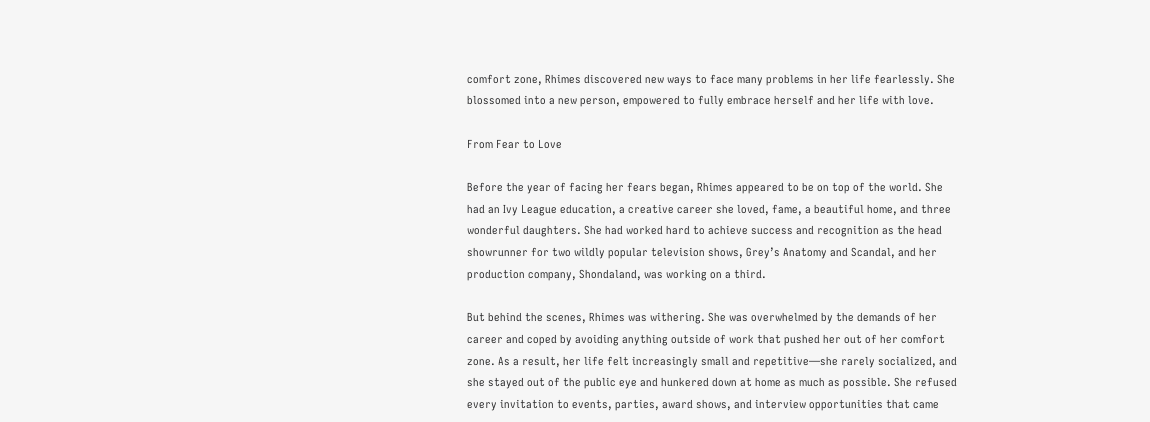comfort zone, Rhimes discovered new ways to face many problems in her life fearlessly. She blossomed into a new person, empowered to fully embrace herself and her life with love.

From Fear to Love

Before the year of facing her fears began, Rhimes appeared to be on top of the world. She had an Ivy League education, a creative career she loved, fame, a beautiful home, and three wonderful daughters. She had worked hard to achieve success and recognition as the head showrunner for two wildly popular television shows, Grey’s Anatomy and Scandal, and her production company, Shondaland, was working on a third.

But behind the scenes, Rhimes was withering. She was overwhelmed by the demands of her career and coped by avoiding anything outside of work that pushed her out of her comfort zone. As a result, her life felt increasingly small and repetitive—she rarely socialized, and she stayed out of the public eye and hunkered down at home as much as possible. She refused every invitation to events, parties, award shows, and interview opportunities that came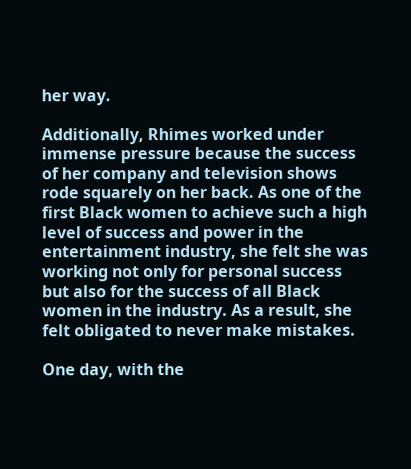her way.

Additionally, Rhimes worked under immense pressure because the success of her company and television shows rode squarely on her back. As one of the first Black women to achieve such a high level of success and power in the entertainment industry, she felt she was working not only for personal success but also for the success of all Black women in the industry. As a result, she felt obligated to never make mistakes.

One day, with the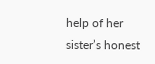help of her sister’s honest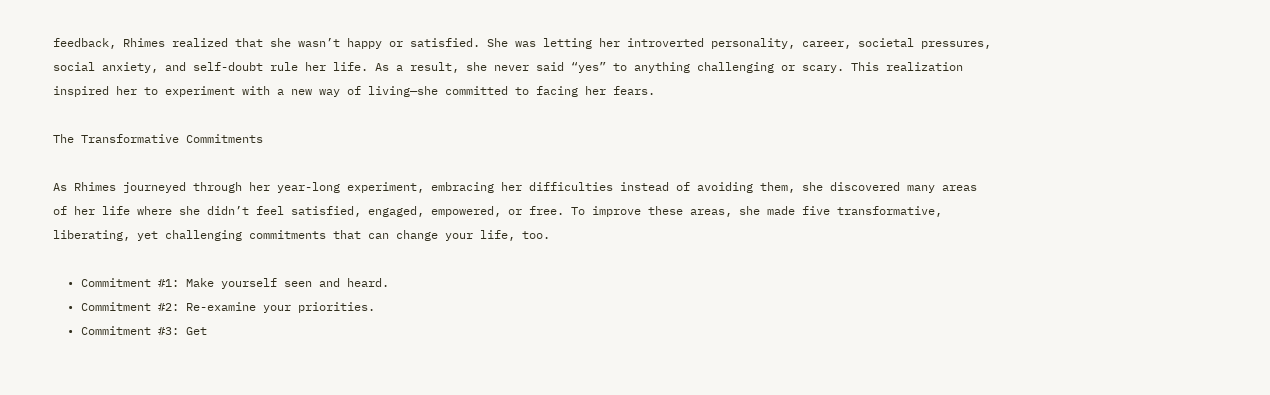feedback, Rhimes realized that she wasn’t happy or satisfied. She was letting her introverted personality, career, societal pressures, social anxiety, and self-doubt rule her life. As a result, she never said “yes” to anything challenging or scary. This realization inspired her to experiment with a new way of living—she committed to facing her fears.

The Transformative Commitments

As Rhimes journeyed through her year-long experiment, embracing her difficulties instead of avoiding them, she discovered many areas of her life where she didn’t feel satisfied, engaged, empowered, or free. To improve these areas, she made five transformative, liberating, yet challenging commitments that can change your life, too.

  • Commitment #1: Make yourself seen and heard.
  • Commitment #2: Re-examine your priorities.
  • Commitment #3: Get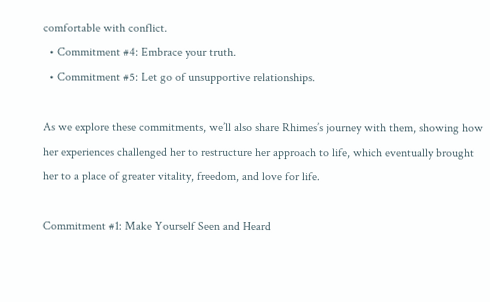comfortable with conflict.
  • Commitment #4: Embrace your truth.
  • Commitment #5: Let go of unsupportive relationships.

As we explore these commitments, we’ll also share Rhimes’s journey with them, showing how her experiences challenged her to restructure her approach to life, which eventually brought her to a place of greater vitality, freedom, and love for life.

Commitment #1: Make Yourself Seen and Heard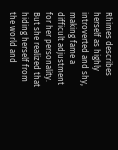Rhimes describes herself as highly introverted and shy, making fame a difficult adjustment for her personality. But she realized that hiding herself from the world and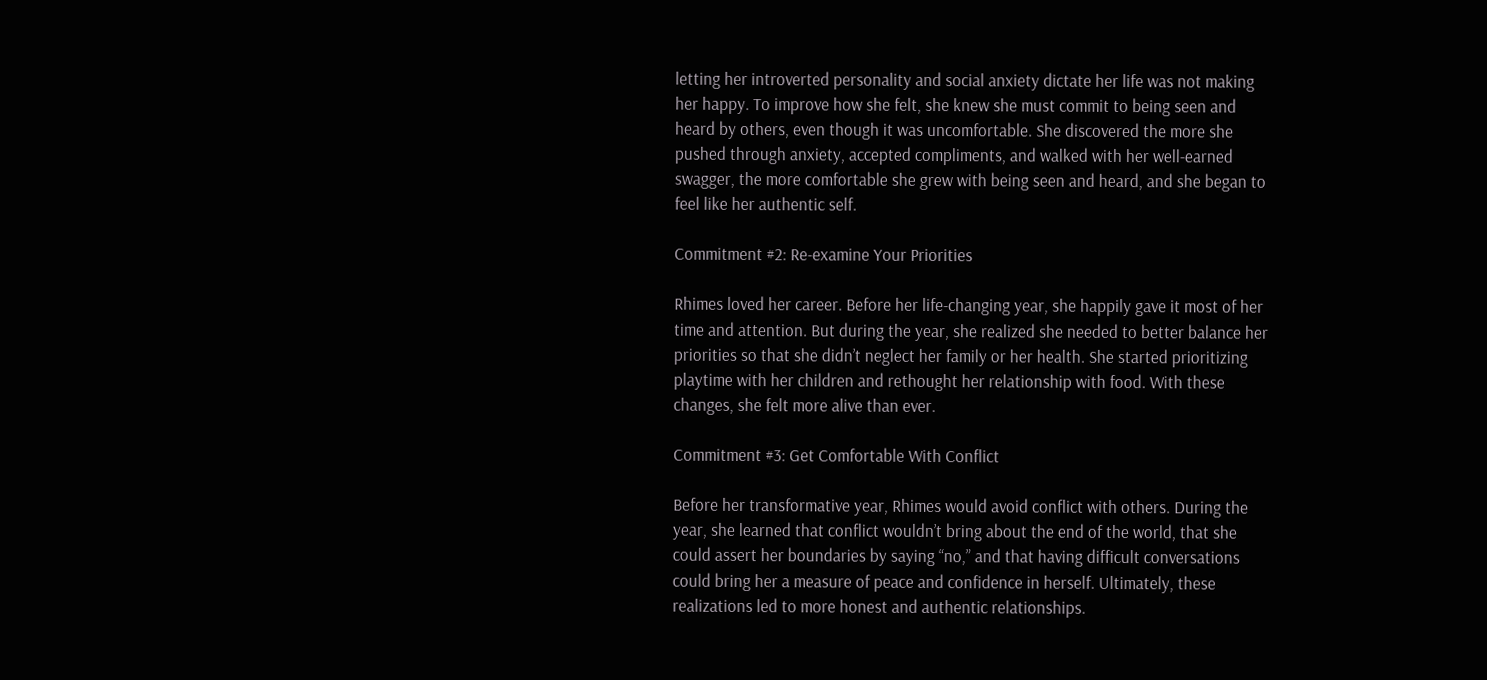letting her introverted personality and social anxiety dictate her life was not making her happy. To improve how she felt, she knew she must commit to being seen and heard by others, even though it was uncomfortable. She discovered the more she pushed through anxiety, accepted compliments, and walked with her well-earned swagger, the more comfortable she grew with being seen and heard, and she began to feel like her authentic self.

Commitment #2: Re-examine Your Priorities

Rhimes loved her career. Before her life-changing year, she happily gave it most of her time and attention. But during the year, she realized she needed to better balance her priorities so that she didn’t neglect her family or her health. She started prioritizing playtime with her children and rethought her relationship with food. With these changes, she felt more alive than ever.

Commitment #3: Get Comfortable With Conflict

Before her transformative year, Rhimes would avoid conflict with others. During the year, she learned that conflict wouldn’t bring about the end of the world, that she could assert her boundaries by saying “no,” and that having difficult conversations could bring her a measure of peace and confidence in herself. Ultimately, these realizations led to more honest and authentic relationships.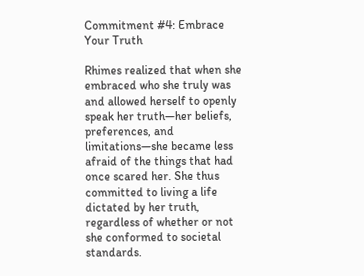Commitment #4: Embrace Your Truth

Rhimes realized that when she embraced who she truly was and allowed herself to openly speak her truth—her beliefs, preferences, and limitations—she became less afraid of the things that had once scared her. She thus committed to living a life dictated by her truth, regardless of whether or not she conformed to societal standards.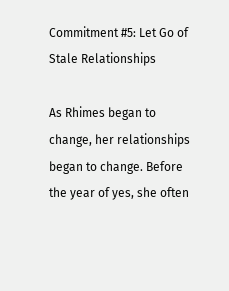Commitment #5: Let Go of Stale Relationships

As Rhimes began to change, her relationships began to change. Before the year of yes, she often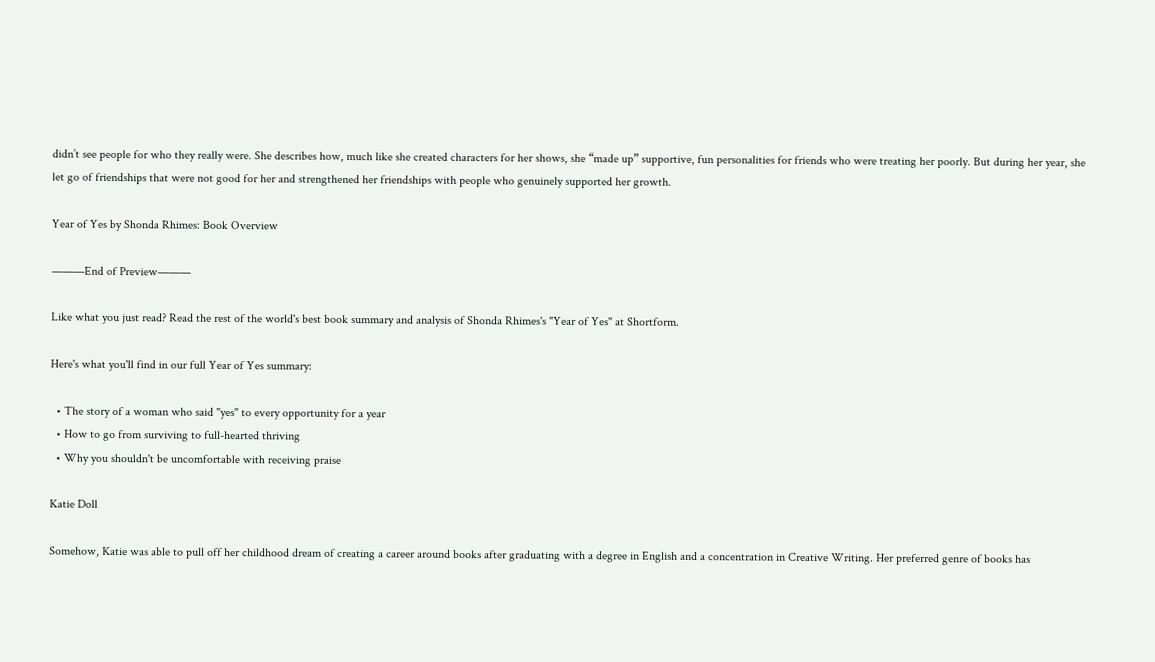didn’t see people for who they really were. She describes how, much like she created characters for her shows, she “made up” supportive, fun personalities for friends who were treating her poorly. But during her year, she let go of friendships that were not good for her and strengthened her friendships with people who genuinely supported her growth.

Year of Yes by Shonda Rhimes: Book Overview

———End of Preview———

Like what you just read? Read the rest of the world's best book summary and analysis of Shonda Rhimes's "Year of Yes" at Shortform.

Here's what you'll find in our full Year of Yes summary:

  • The story of a woman who said "yes" to every opportunity for a year
  • How to go from surviving to full-hearted thriving
  • Why you shouldn't be uncomfortable with receiving praise

Katie Doll

Somehow, Katie was able to pull off her childhood dream of creating a career around books after graduating with a degree in English and a concentration in Creative Writing. Her preferred genre of books has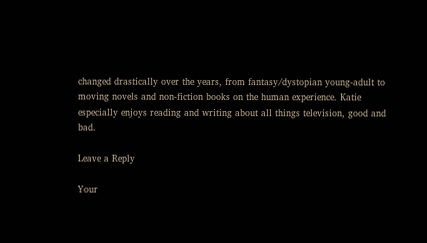changed drastically over the years, from fantasy/dystopian young-adult to moving novels and non-fiction books on the human experience. Katie especially enjoys reading and writing about all things television, good and bad.

Leave a Reply

Your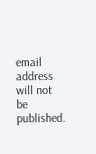email address will not be published.